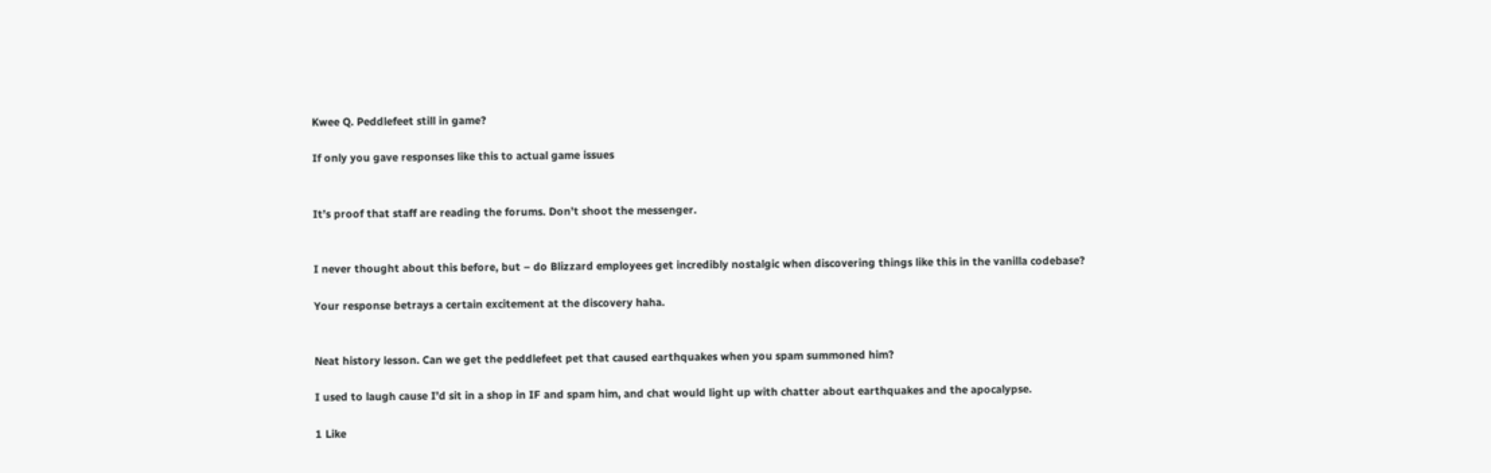Kwee Q. Peddlefeet still in game?

If only you gave responses like this to actual game issues


It’s proof that staff are reading the forums. Don’t shoot the messenger.


I never thought about this before, but – do Blizzard employees get incredibly nostalgic when discovering things like this in the vanilla codebase?

Your response betrays a certain excitement at the discovery haha.


Neat history lesson. Can we get the peddlefeet pet that caused earthquakes when you spam summoned him?

I used to laugh cause I’d sit in a shop in IF and spam him, and chat would light up with chatter about earthquakes and the apocalypse.

1 Like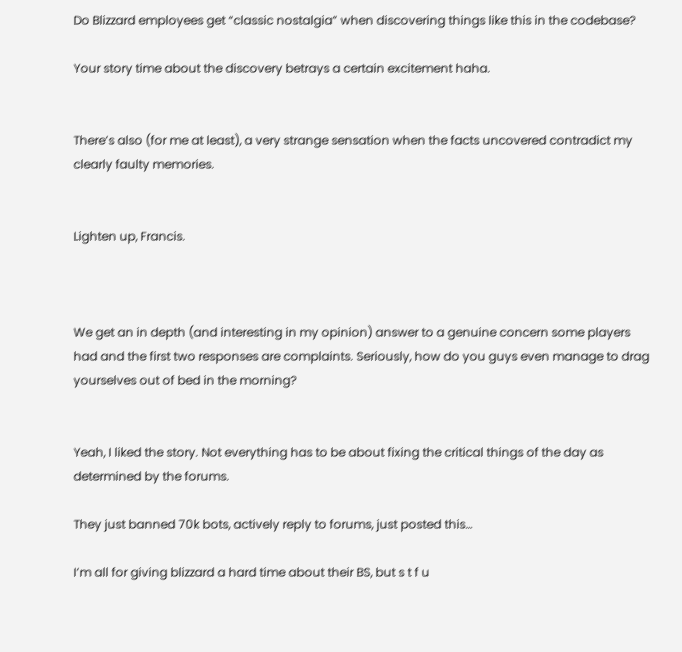Do Blizzard employees get “classic nostalgia” when discovering things like this in the codebase?

Your story time about the discovery betrays a certain excitement haha.


There’s also (for me at least), a very strange sensation when the facts uncovered contradict my clearly faulty memories.


Lighten up, Francis.



We get an in depth (and interesting in my opinion) answer to a genuine concern some players had and the first two responses are complaints. Seriously, how do you guys even manage to drag yourselves out of bed in the morning?


Yeah, I liked the story. Not everything has to be about fixing the critical things of the day as determined by the forums.

They just banned 70k bots, actively reply to forums, just posted this…

I’m all for giving blizzard a hard time about their BS, but s t f u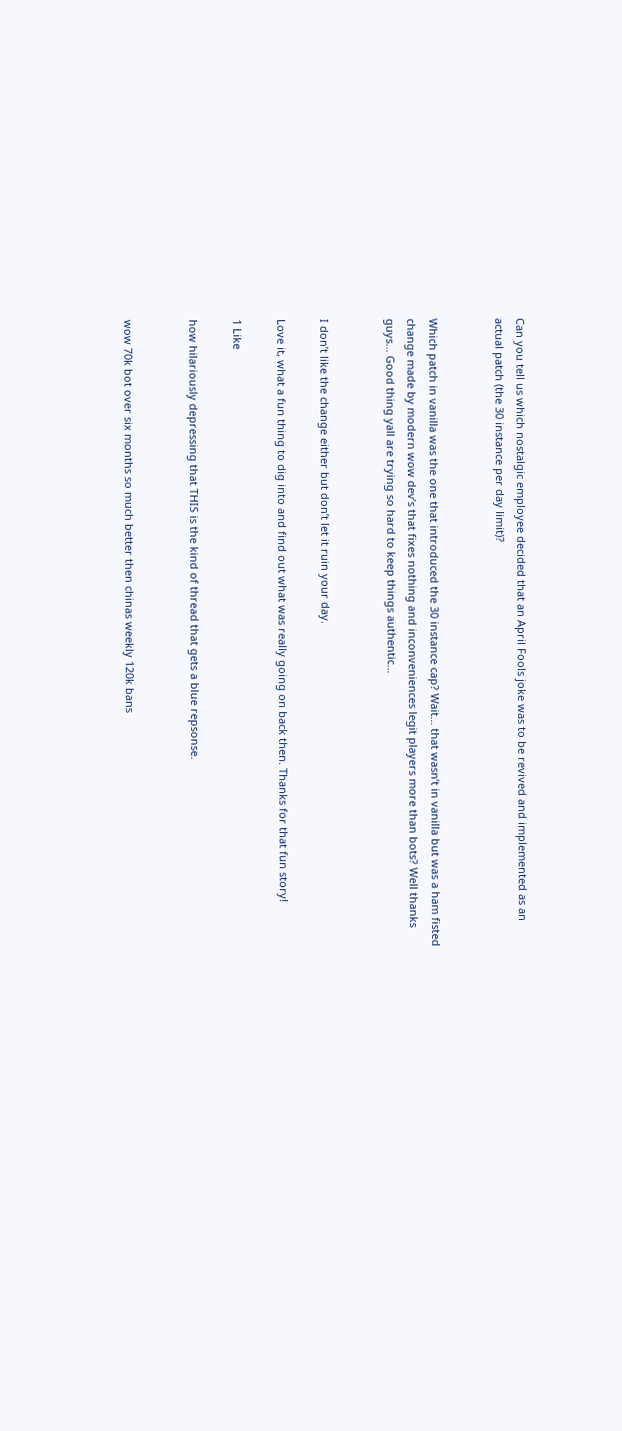Can you tell us which nostalgic employee decided that an April Fools joke was to be revived and implemented as an actual patch (the 30 instance per day limit)?


Which patch in vanilla was the one that introduced the 30 instance cap? Wait… that wasn’t in vanilla but was a ham fisted change made by modern wow dev’s that fixes nothing and inconveniences legit players more than bots? Well thanks guys… Good thing yall are trying so hard to keep things authentic…


I don’t like the change either but don’t let it ruin your day.

Love it, what a fun thing to dig into and find out what was really going on back then. Thanks for that fun story!

1 Like

how hilariously depressing that THIS is the kind of thread that gets a blue repsonse.


wow 70k bot over six months so much better then chinas weekly 120k bans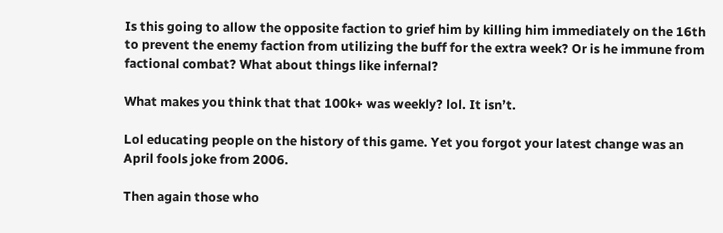Is this going to allow the opposite faction to grief him by killing him immediately on the 16th to prevent the enemy faction from utilizing the buff for the extra week? Or is he immune from factional combat? What about things like infernal?

What makes you think that that 100k+ was weekly? lol. It isn’t.

Lol educating people on the history of this game. Yet you forgot your latest change was an April fools joke from 2006.

Then again those who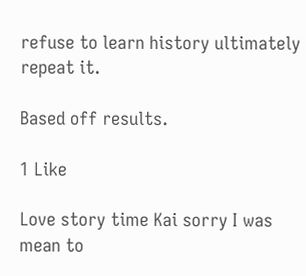refuse to learn history ultimately repeat it.

Based off results.

1 Like

Love story time Kai sorry I was mean to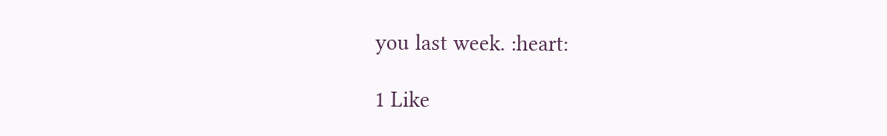you last week. :heart:

1 Like